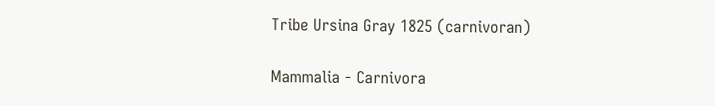Tribe Ursina Gray 1825 (carnivoran)

Mammalia - Carnivora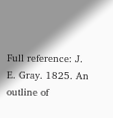Full reference: J. E. Gray. 1825. An outline of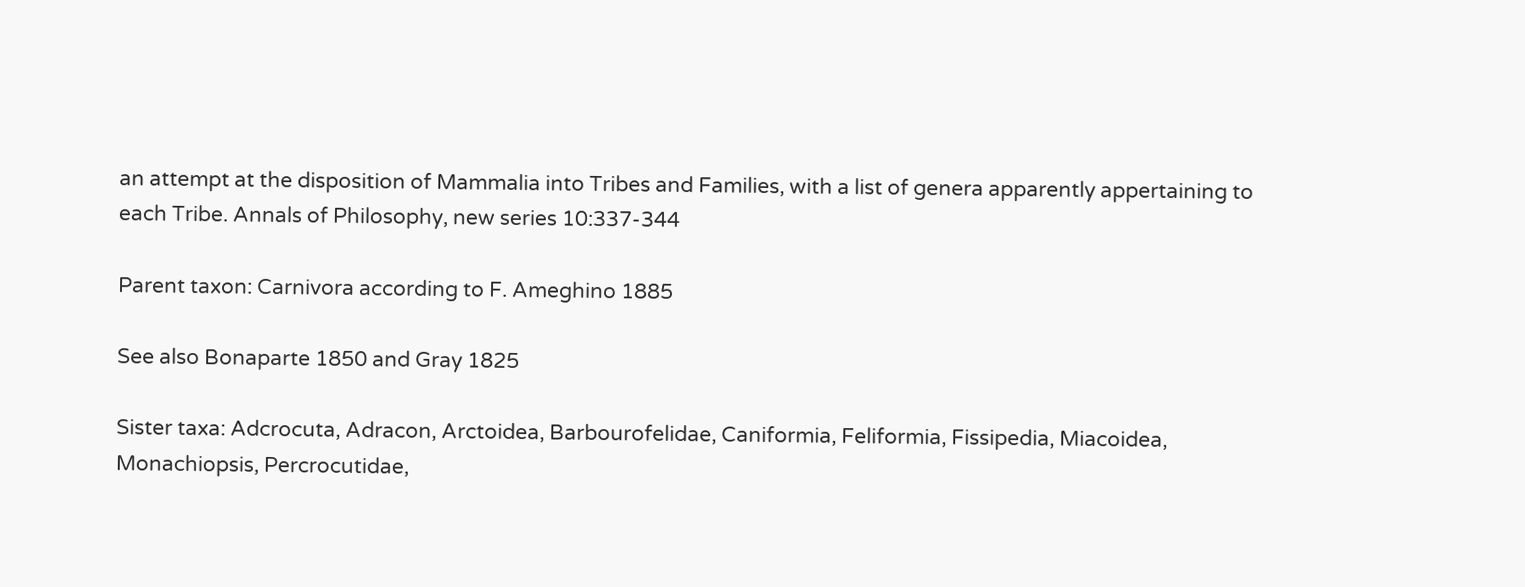an attempt at the disposition of Mammalia into Tribes and Families, with a list of genera apparently appertaining to each Tribe. Annals of Philosophy, new series 10:337-344

Parent taxon: Carnivora according to F. Ameghino 1885

See also Bonaparte 1850 and Gray 1825

Sister taxa: Adcrocuta, Adracon, Arctoidea, Barbourofelidae, Caniformia, Feliformia, Fissipedia, Miacoidea, Monachiopsis, Percrocutidae,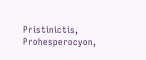Pristinictis, Prohesperocyon,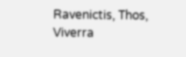Ravenictis, Thos, Viverra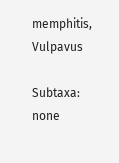memphitis, Vulpavus

Subtaxa: none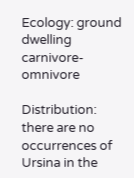Ecology: ground dwelling carnivore-omnivore

Distribution: there are no occurrences of Ursina in the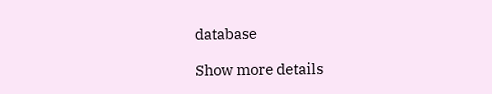database

Show more details